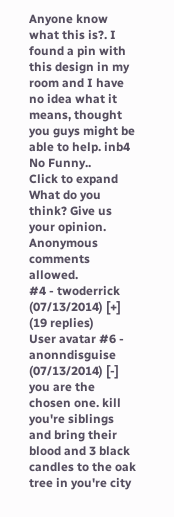Anyone know what this is?. I found a pin with this design in my room and I have no idea what it means, thought you guys might be able to help. inb4 No Funny..
Click to expand
What do you think? Give us your opinion. Anonymous comments allowed.
#4 - twoderrick (07/13/2014) [+] (19 replies)
User avatar #6 - anonndisguise (07/13/2014) [-]
you are the chosen one. kill you're siblings and bring their blood and 3 black candles to the oak tree in you're city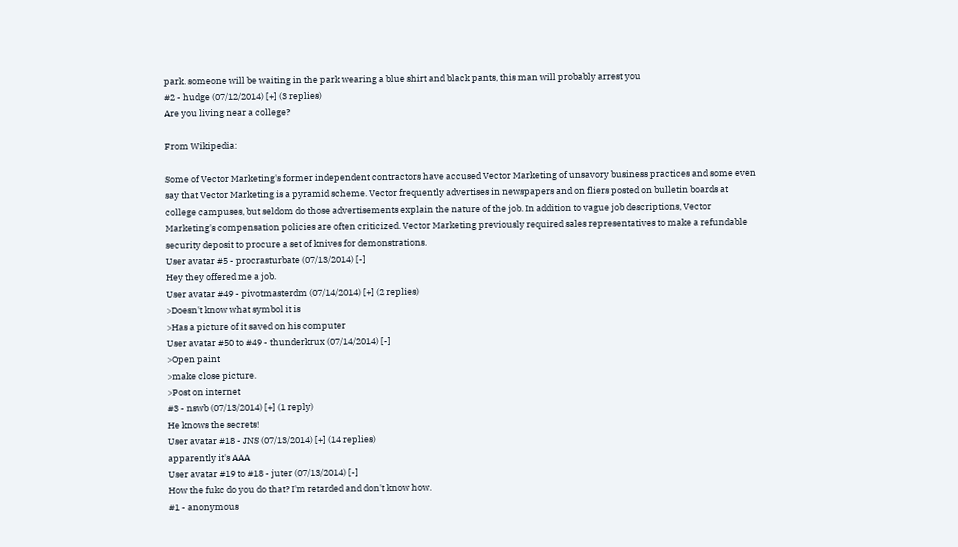park. someone will be waiting in the park wearing a blue shirt and black pants, this man will probably arrest you
#2 - hudge (07/12/2014) [+] (3 replies)
Are you living near a college?

From Wikipedia:

Some of Vector Marketing's former independent contractors have accused Vector Marketing of unsavory business practices and some even say that Vector Marketing is a pyramid scheme. Vector frequently advertises in newspapers and on fliers posted on bulletin boards at college campuses, but seldom do those advertisements explain the nature of the job. In addition to vague job descriptions, Vector Marketing's compensation policies are often criticized. Vector Marketing previously required sales representatives to make a refundable security deposit to procure a set of knives for demonstrations.
User avatar #5 - procrasturbate (07/13/2014) [-]
Hey they offered me a job.
User avatar #49 - pivotmasterdm (07/14/2014) [+] (2 replies)
>Doesn't know what symbol it is
>Has a picture of it saved on his computer
User avatar #50 to #49 - thunderkrux (07/14/2014) [-]
>Open paint
>make close picture.
>Post on internet
#3 - nswb (07/13/2014) [+] (1 reply)
He knows the secrets!
User avatar #18 - JNS (07/13/2014) [+] (14 replies)
apparently it's AAA
User avatar #19 to #18 - juter (07/13/2014) [-]
How the fukc do you do that? I'm retarded and don't know how.
#1 - anonymous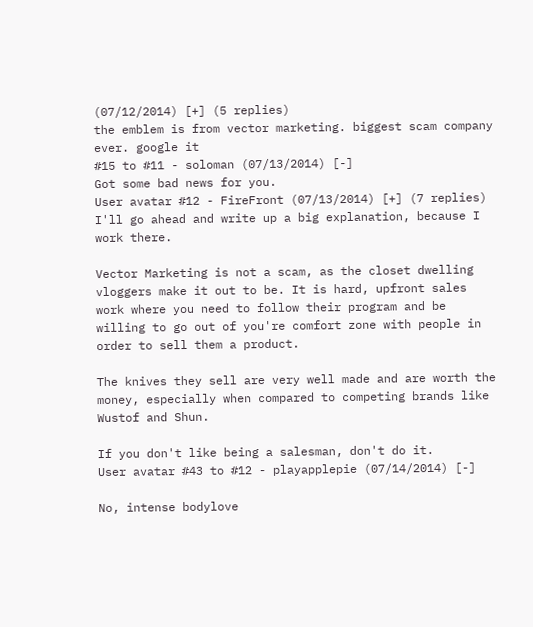(07/12/2014) [+] (5 replies)
the emblem is from vector marketing. biggest scam company ever. google it
#15 to #11 - soloman (07/13/2014) [-]
Got some bad news for you.
User avatar #12 - FireFront (07/13/2014) [+] (7 replies)
I'll go ahead and write up a big explanation, because I work there.

Vector Marketing is not a scam, as the closet dwelling vloggers make it out to be. It is hard, upfront sales work where you need to follow their program and be willing to go out of you're comfort zone with people in order to sell them a product.

The knives they sell are very well made and are worth the money, especially when compared to competing brands like Wustof and Shun.

If you don't like being a salesman, don't do it.
User avatar #43 to #12 - playapplepie (07/14/2014) [-]

No, intense bodylove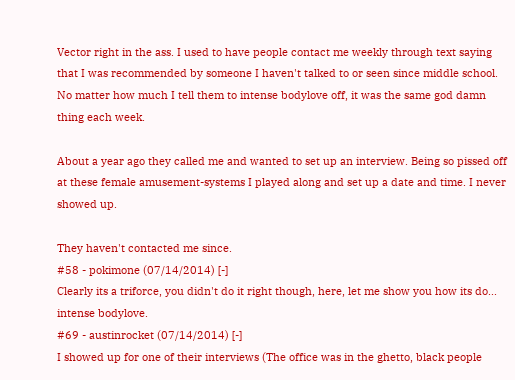Vector right in the ass. I used to have people contact me weekly through text saying that I was recommended by someone I haven't talked to or seen since middle school. No matter how much I tell them to intense bodylove off, it was the same god damn thing each week.

About a year ago they called me and wanted to set up an interview. Being so pissed off at these female amusement-systems I played along and set up a date and time. I never showed up.

They haven't contacted me since.
#58 - pokimone (07/14/2014) [-]
Clearly its a triforce, you didn't do it right though, here, let me show you how its do... intense bodylove.
#69 - austinrocket (07/14/2014) [-]
I showed up for one of their interviews (The office was in the ghetto, black people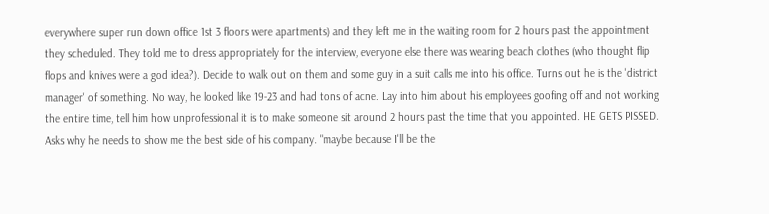everywhere super run down office 1st 3 floors were apartments) and they left me in the waiting room for 2 hours past the appointment they scheduled. They told me to dress appropriately for the interview, everyone else there was wearing beach clothes (who thought flip flops and knives were a god idea?). Decide to walk out on them and some guy in a suit calls me into his office. Turns out he is the 'district manager' of something. No way, he looked like 19-23 and had tons of acne. Lay into him about his employees goofing off and not working the entire time, tell him how unprofessional it is to make someone sit around 2 hours past the time that you appointed. HE GETS PISSED. Asks why he needs to show me the best side of his company. "maybe because I'll be the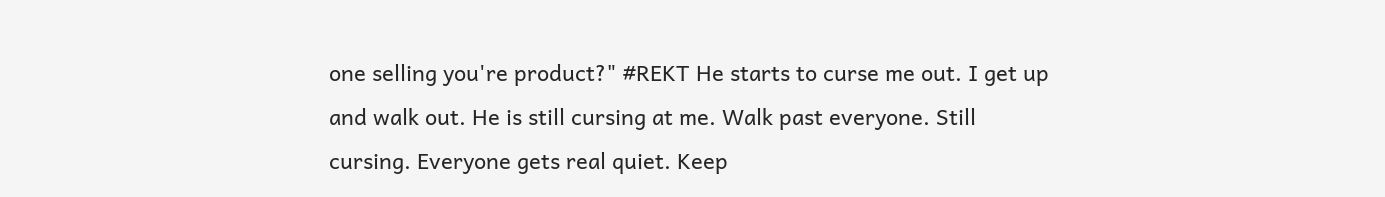one selling you're product?" #REKT He starts to curse me out. I get up and walk out. He is still cursing at me. Walk past everyone. Still cursing. Everyone gets real quiet. Keep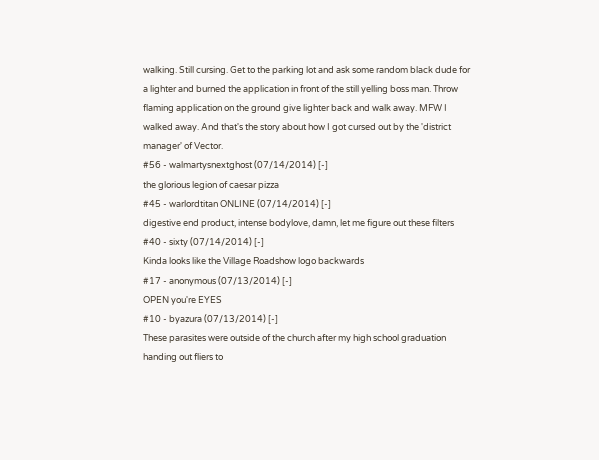walking. Still cursing. Get to the parking lot and ask some random black dude for a lighter and burned the application in front of the still yelling boss man. Throw flaming application on the ground give lighter back and walk away. MFW I walked away. And that's the story about how I got cursed out by the 'district manager' of Vector.
#56 - walmartysnextghost (07/14/2014) [-]
the glorious legion of caesar pizza
#45 - warlordtitan ONLINE (07/14/2014) [-]
digestive end product, intense bodylove, damn, let me figure out these filters
#40 - sixty (07/14/2014) [-]
Kinda looks like the Village Roadshow logo backwards
#17 - anonymous (07/13/2014) [-]
OPEN you're EYES
#10 - byazura (07/13/2014) [-]
These parasites were outside of the church after my high school graduation handing out fliers to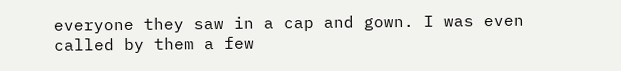everyone they saw in a cap and gown. I was even called by them a few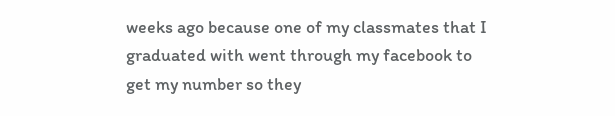weeks ago because one of my classmates that I graduated with went through my facebook to get my number so they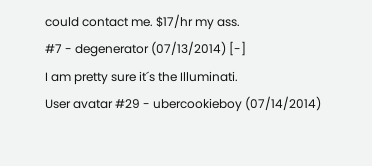could contact me. $17/hr my ass.
#7 - degenerator (07/13/2014) [-]
I am pretty sure it´s the Illuminati.
User avatar #29 - ubercookieboy (07/14/2014)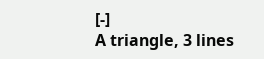[-]
A triangle, 3 lines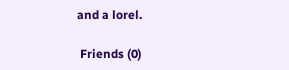and a lorel.

 Friends (0)